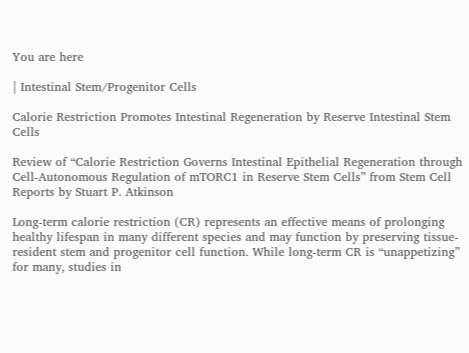You are here

| Intestinal Stem/Progenitor Cells

Calorie Restriction Promotes Intestinal Regeneration by Reserve Intestinal Stem Cells

Review of “Calorie Restriction Governs Intestinal Epithelial Regeneration through Cell-Autonomous Regulation of mTORC1 in Reserve Stem Cells” from Stem Cell Reports by Stuart P. Atkinson

Long-term calorie restriction (CR) represents an effective means of prolonging healthy lifespan in many different species and may function by preserving tissue-resident stem and progenitor cell function. While long-term CR is “unappetizing” for many, studies in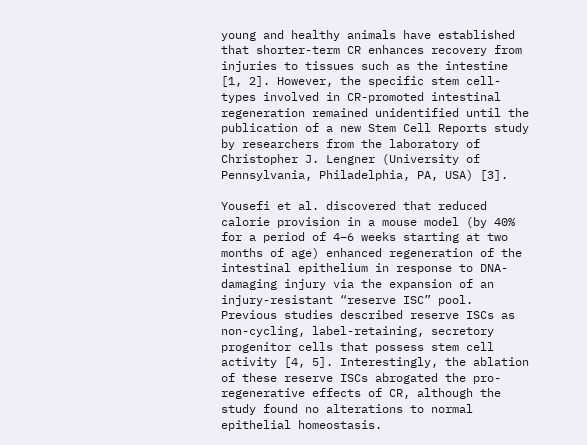young and healthy animals have established that shorter-term CR enhances recovery from injuries to tissues such as the intestine [1, 2]. However, the specific stem cell-types involved in CR-promoted intestinal regeneration remained unidentified until the publication of a new Stem Cell Reports study by researchers from the laboratory of Christopher J. Lengner (University of Pennsylvania, Philadelphia, PA, USA) [3].

Yousefi et al. discovered that reduced calorie provision in a mouse model (by 40% for a period of 4–6 weeks starting at two months of age) enhanced regeneration of the intestinal epithelium in response to DNA-damaging injury via the expansion of an injury-resistant “reserve ISC” pool. Previous studies described reserve ISCs as non-cycling, label-retaining, secretory progenitor cells that possess stem cell activity [4, 5]. Interestingly, the ablation of these reserve ISCs abrogated the pro-regenerative effects of CR, although the study found no alterations to normal epithelial homeostasis.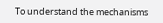To understand the mechanisms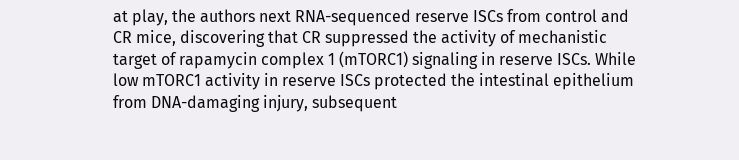at play, the authors next RNA-sequenced reserve ISCs from control and CR mice, discovering that CR suppressed the activity of mechanistic target of rapamycin complex 1 (mTORC1) signaling in reserve ISCs. While low mTORC1 activity in reserve ISCs protected the intestinal epithelium from DNA-damaging injury, subsequent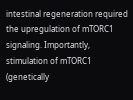intestinal regeneration required the upregulation of mTORC1 signaling. Importantly, stimulation of mTORC1 (genetically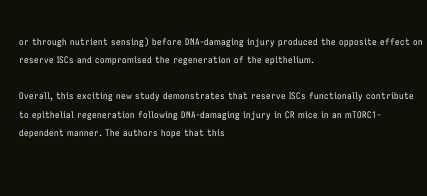or through nutrient sensing) before DNA-damaging injury produced the opposite effect on reserve ISCs and compromised the regeneration of the epithelium.

Overall, this exciting new study demonstrates that reserve ISCs functionally contribute to epithelial regeneration following DNA-damaging injury in CR mice in an mTORC1-dependent manner. The authors hope that this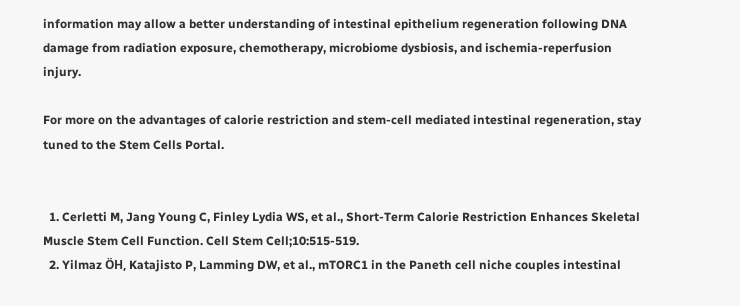information may allow a better understanding of intestinal epithelium regeneration following DNA damage from radiation exposure, chemotherapy, microbiome dysbiosis, and ischemia-reperfusion injury.

For more on the advantages of calorie restriction and stem-cell mediated intestinal regeneration, stay tuned to the Stem Cells Portal.


  1. Cerletti M, Jang Young C, Finley Lydia WS, et al., Short-Term Calorie Restriction Enhances Skeletal Muscle Stem Cell Function. Cell Stem Cell;10:515-519.
  2. Yilmaz ÖH, Katajisto P, Lamming DW, et al., mTORC1 in the Paneth cell niche couples intestinal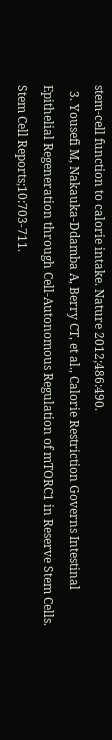stem-cell function to calorie intake. Nature 2012;486:490.
  3. Yousefi M, Nakauka-Ddamba A, Berry CT, et al., Calorie Restriction Governs Intestinal Epithelial Regeneration through Cell-Autonomous Regulation of mTORC1 in Reserve Stem Cells. Stem Cell Reports;10:703-711.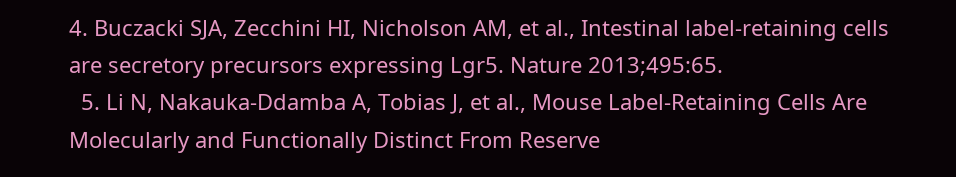4. Buczacki SJA, Zecchini HI, Nicholson AM, et al., Intestinal label-retaining cells are secretory precursors expressing Lgr5. Nature 2013;495:65.
  5. Li N, Nakauka-Ddamba A, Tobias J, et al., Mouse Label-Retaining Cells Are Molecularly and Functionally Distinct From Reserve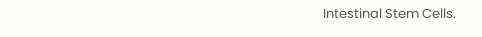Intestinal Stem Cells.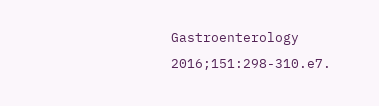Gastroenterology 2016;151:298-310.e7.